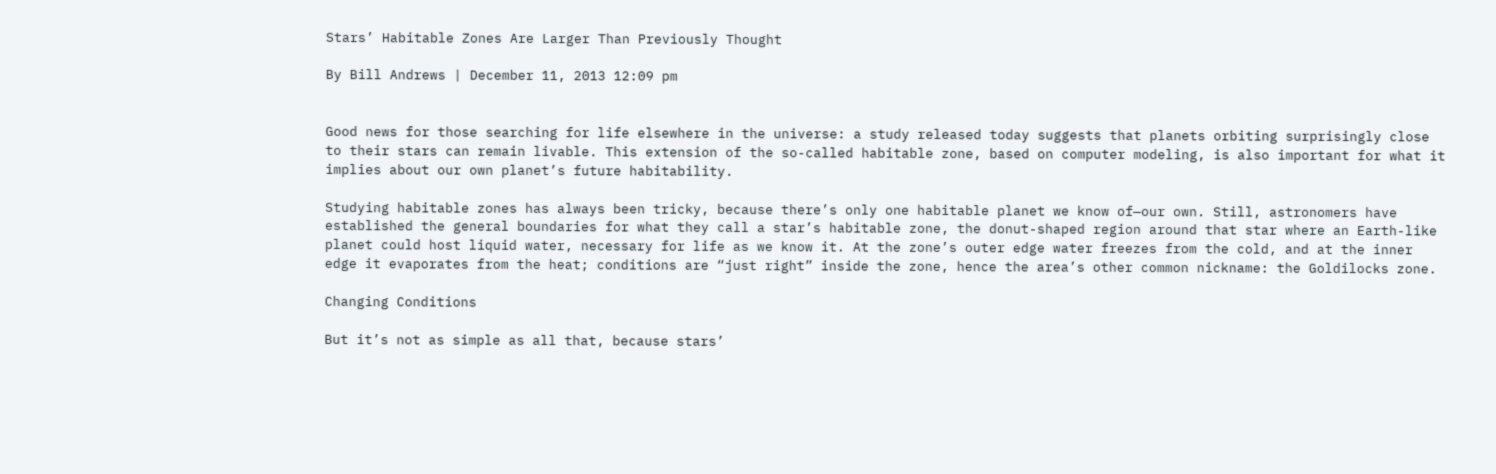Stars’ Habitable Zones Are Larger Than Previously Thought

By Bill Andrews | December 11, 2013 12:09 pm


Good news for those searching for life elsewhere in the universe: a study released today suggests that planets orbiting surprisingly close to their stars can remain livable. This extension of the so-called habitable zone, based on computer modeling, is also important for what it implies about our own planet’s future habitability.

Studying habitable zones has always been tricky, because there’s only one habitable planet we know of—our own. Still, astronomers have established the general boundaries for what they call a star’s habitable zone, the donut-shaped region around that star where an Earth-like planet could host liquid water, necessary for life as we know it. At the zone’s outer edge water freezes from the cold, and at the inner edge it evaporates from the heat; conditions are “just right” inside the zone, hence the area’s other common nickname: the Goldilocks zone.

Changing Conditions

But it’s not as simple as all that, because stars’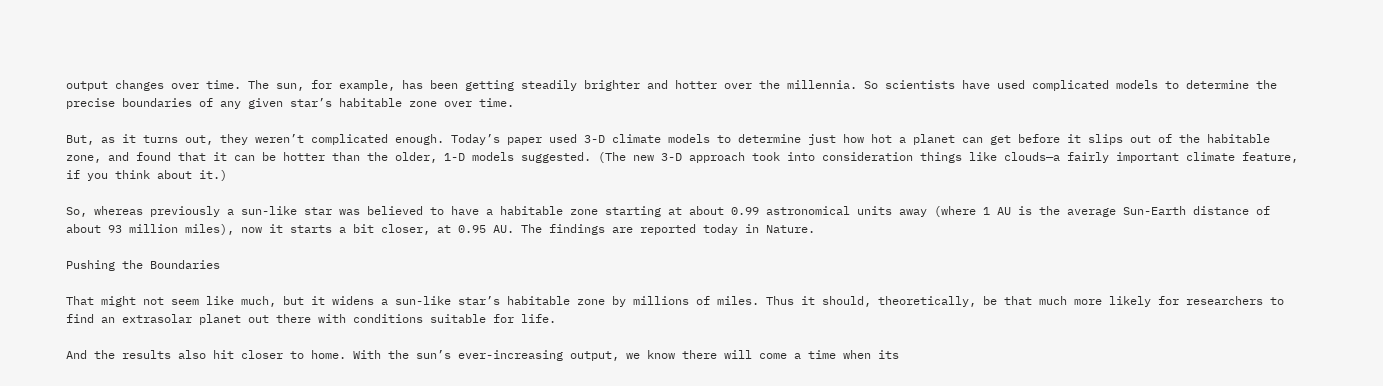output changes over time. The sun, for example, has been getting steadily brighter and hotter over the millennia. So scientists have used complicated models to determine the precise boundaries of any given star’s habitable zone over time.

But, as it turns out, they weren’t complicated enough. Today’s paper used 3-D climate models to determine just how hot a planet can get before it slips out of the habitable zone, and found that it can be hotter than the older, 1-D models suggested. (The new 3-D approach took into consideration things like clouds—a fairly important climate feature, if you think about it.)

So, whereas previously a sun-like star was believed to have a habitable zone starting at about 0.99 astronomical units away (where 1 AU is the average Sun-Earth distance of about 93 million miles), now it starts a bit closer, at 0.95 AU. The findings are reported today in Nature.

Pushing the Boundaries

That might not seem like much, but it widens a sun-like star’s habitable zone by millions of miles. Thus it should, theoretically, be that much more likely for researchers to find an extrasolar planet out there with conditions suitable for life.

And the results also hit closer to home. With the sun’s ever-increasing output, we know there will come a time when its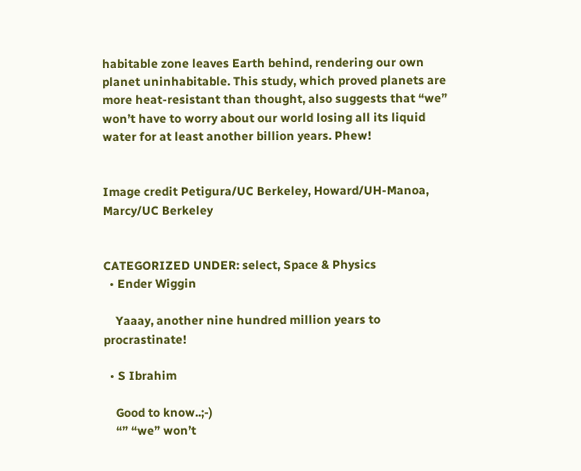habitable zone leaves Earth behind, rendering our own planet uninhabitable. This study, which proved planets are more heat-resistant than thought, also suggests that “we” won’t have to worry about our world losing all its liquid water for at least another billion years. Phew!


Image credit Petigura/UC Berkeley, Howard/UH-Manoa, Marcy/UC Berkeley


CATEGORIZED UNDER: select, Space & Physics
  • Ender Wiggin

    Yaaay, another nine hundred million years to procrastinate!

  • S Ibrahim

    Good to know..;-)
    “” “we” won’t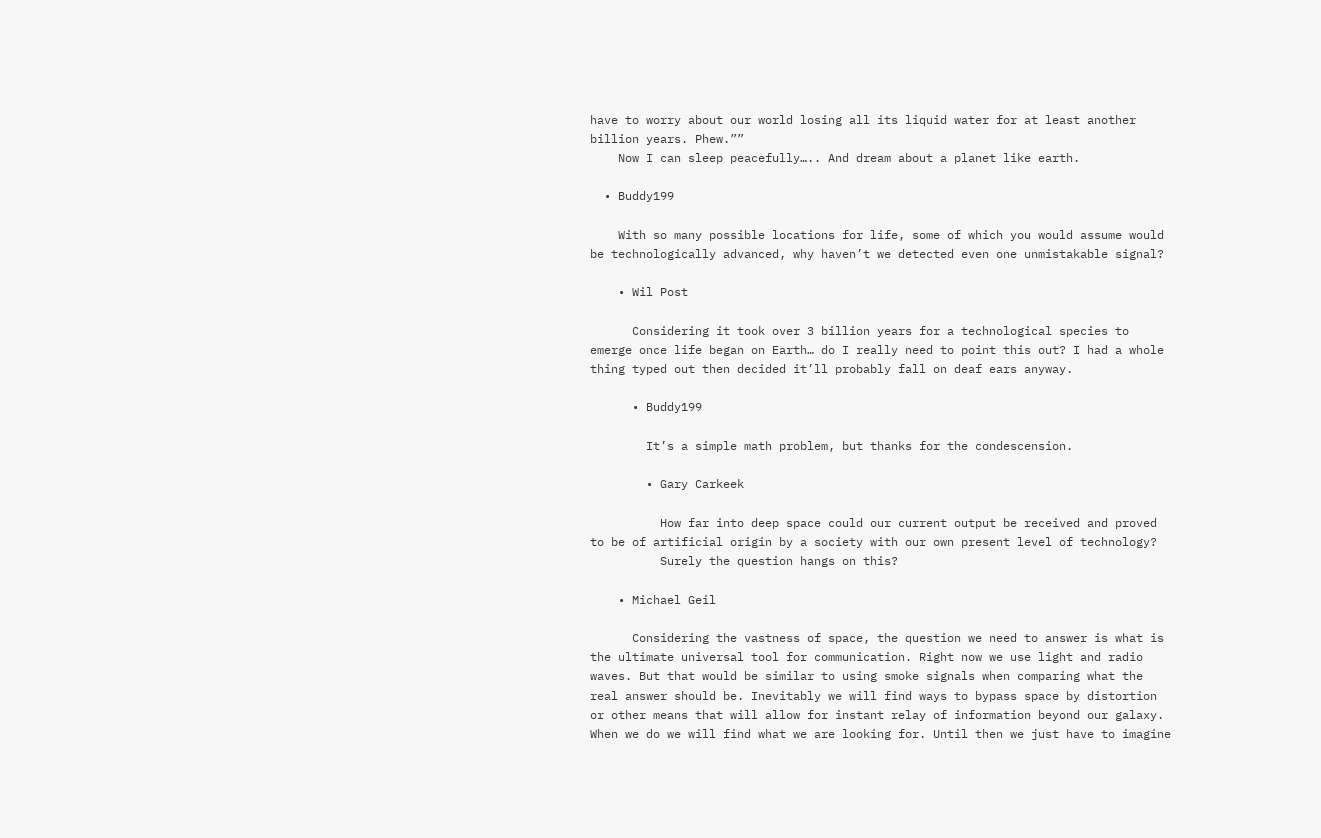have to worry about our world losing all its liquid water for at least another billion years. Phew.””
    Now I can sleep peacefully….. And dream about a planet like earth.

  • Buddy199

    With so many possible locations for life, some of which you would assume would be technologically advanced, why haven’t we detected even one unmistakable signal?

    • Wil Post

      Considering it took over 3 billion years for a technological species to emerge once life began on Earth… do I really need to point this out? I had a whole thing typed out then decided it’ll probably fall on deaf ears anyway.

      • Buddy199

        It’s a simple math problem, but thanks for the condescension.

        • Gary Carkeek

          How far into deep space could our current output be received and proved to be of artificial origin by a society with our own present level of technology?
          Surely the question hangs on this?

    • Michael Geil

      Considering the vastness of space, the question we need to answer is what is the ultimate universal tool for communication. Right now we use light and radio waves. But that would be similar to using smoke signals when comparing what the real answer should be. Inevitably we will find ways to bypass space by distortion or other means that will allow for instant relay of information beyond our galaxy. When we do we will find what we are looking for. Until then we just have to imagine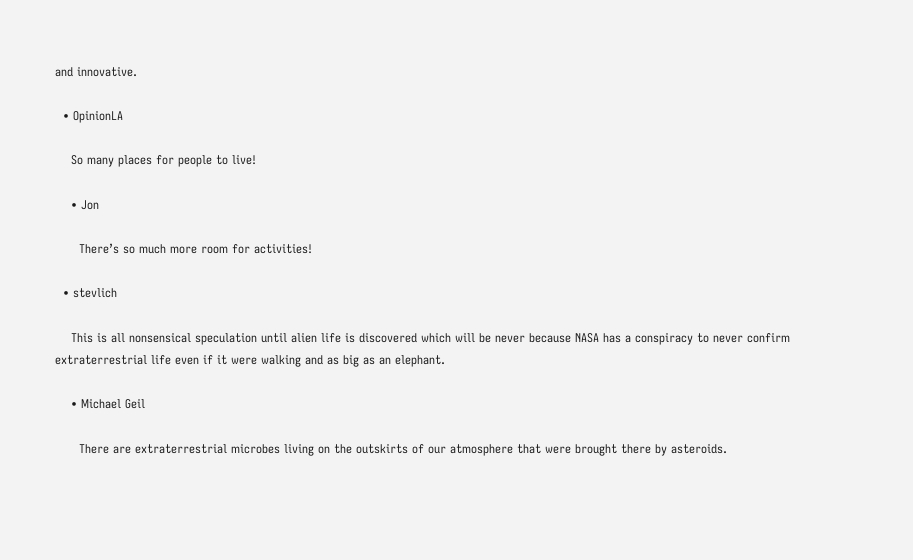and innovative.

  • OpinionLA

    So many places for people to live!

    • Jon

      There’s so much more room for activities!

  • stevlich

    This is all nonsensical speculation until alien life is discovered which will be never because NASA has a conspiracy to never confirm extraterrestrial life even if it were walking and as big as an elephant.

    • Michael Geil

      There are extraterrestrial microbes living on the outskirts of our atmosphere that were brought there by asteroids.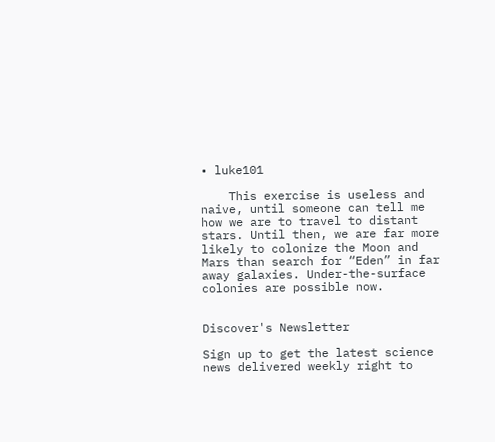• luke101

    This exercise is useless and naive, until someone can tell me how we are to travel to distant stars. Until then, we are far more likely to colonize the Moon and Mars than search for “Eden” in far away galaxies. Under-the-surface colonies are possible now.


Discover's Newsletter

Sign up to get the latest science news delivered weekly right to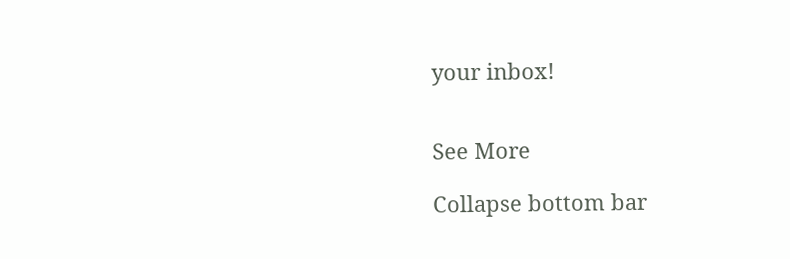your inbox!


See More

Collapse bottom bar